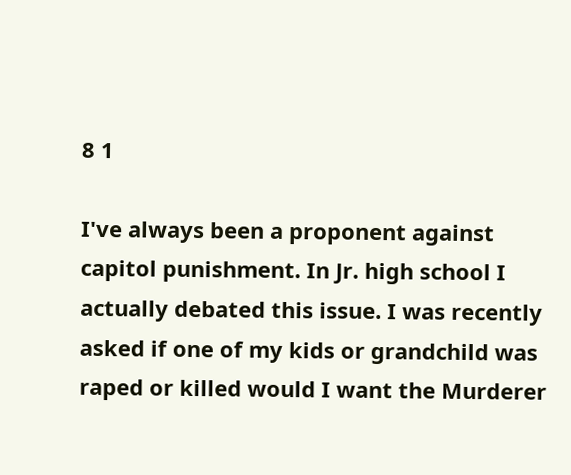8 1

I've always been a proponent against capitol punishment. In Jr. high school I actually debated this issue. I was recently asked if one of my kids or grandchild was raped or killed would I want the Murderer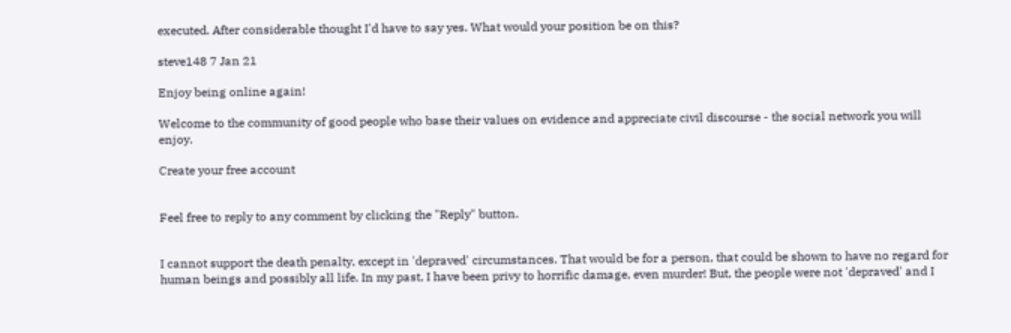executed. After considerable thought I'd have to say yes. What would your position be on this?

steve148 7 Jan 21

Enjoy being online again!

Welcome to the community of good people who base their values on evidence and appreciate civil discourse - the social network you will enjoy.

Create your free account


Feel free to reply to any comment by clicking the "Reply" button.


I cannot support the death penalty, except in 'depraved' circumstances. That would be for a person, that could be shown to have no regard for human beings and possibly all life. In my past, I have been privy to horrific damage, even murder! But, the people were not 'depraved' and I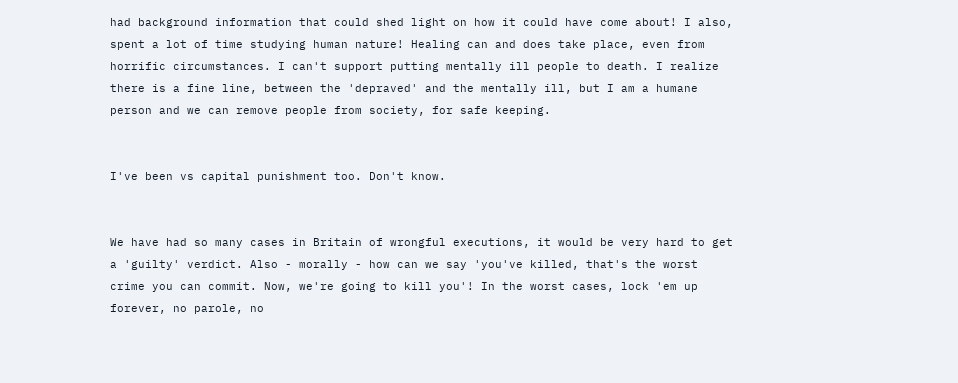had background information that could shed light on how it could have come about! I also, spent a lot of time studying human nature! Healing can and does take place, even from horrific circumstances. I can't support putting mentally ill people to death. I realize there is a fine line, between the 'depraved' and the mentally ill, but I am a humane person and we can remove people from society, for safe keeping.


I've been vs capital punishment too. Don't know.


We have had so many cases in Britain of wrongful executions, it would be very hard to get a 'guilty' verdict. Also - morally - how can we say 'you've killed, that's the worst crime you can commit. Now, we're going to kill you'! In the worst cases, lock 'em up forever, no parole, no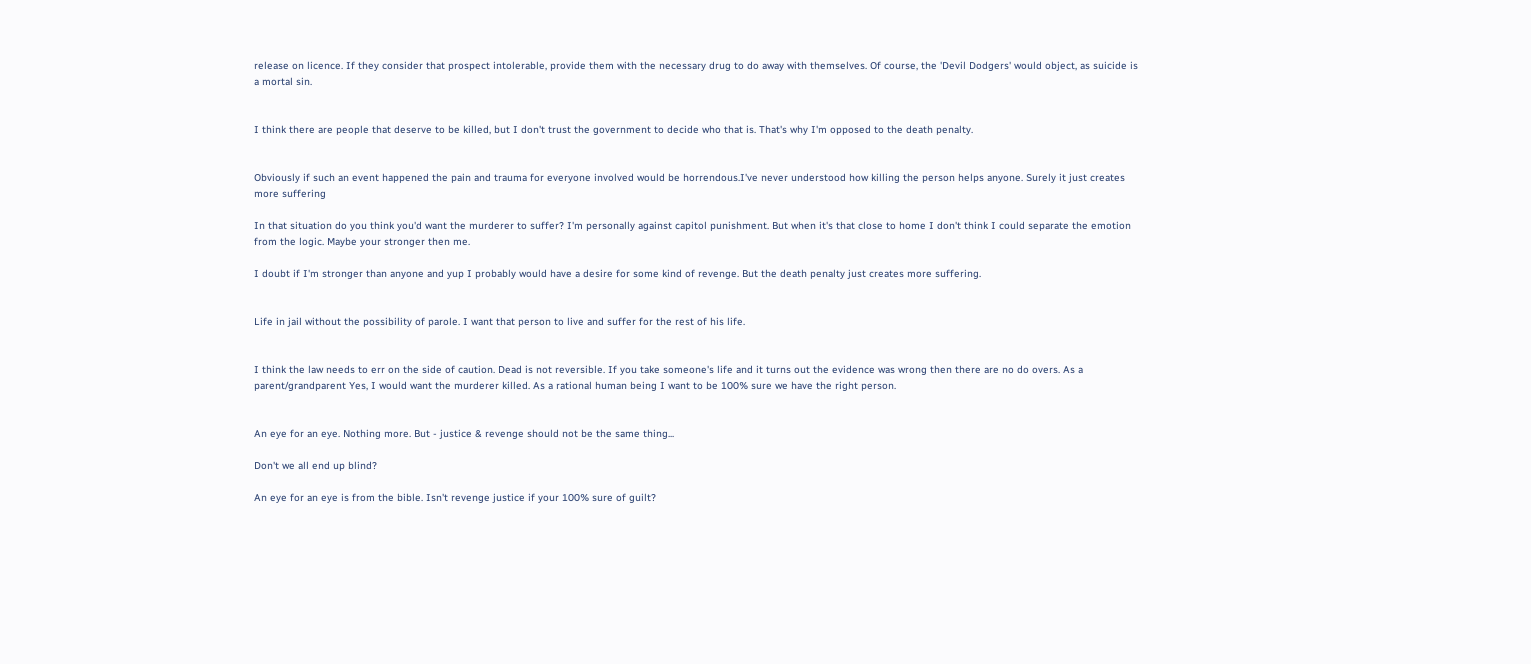release on licence. If they consider that prospect intolerable, provide them with the necessary drug to do away with themselves. Of course, the 'Devil Dodgers' would object, as suicide is a mortal sin.


I think there are people that deserve to be killed, but I don't trust the government to decide who that is. That's why I'm opposed to the death penalty.


Obviously if such an event happened the pain and trauma for everyone involved would be horrendous.I've never understood how killing the person helps anyone. Surely it just creates more suffering

In that situation do you think you'd want the murderer to suffer? I'm personally against capitol punishment. But when it's that close to home I don't think I could separate the emotion from the logic. Maybe your stronger then me.

I doubt if I'm stronger than anyone and yup I probably would have a desire for some kind of revenge. But the death penalty just creates more suffering.


Life in jail without the possibility of parole. I want that person to live and suffer for the rest of his life.


I think the law needs to err on the side of caution. Dead is not reversible. If you take someone's life and it turns out the evidence was wrong then there are no do overs. As a parent/grandparent Yes, I would want the murderer killed. As a rational human being I want to be 100% sure we have the right person.


An eye for an eye. Nothing more. But - justice & revenge should not be the same thing...

Don't we all end up blind?

An eye for an eye is from the bible. Isn't revenge justice if your 100% sure of guilt?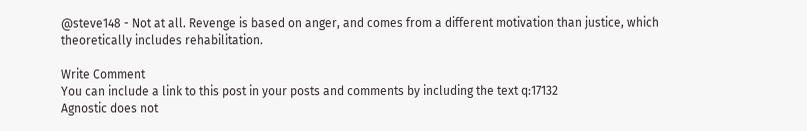@steve148 - Not at all. Revenge is based on anger, and comes from a different motivation than justice, which theoretically includes rehabilitation.

Write Comment
You can include a link to this post in your posts and comments by including the text q:17132
Agnostic does not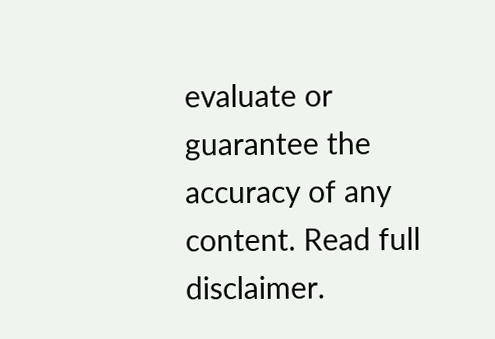evaluate or guarantee the accuracy of any content. Read full disclaimer.